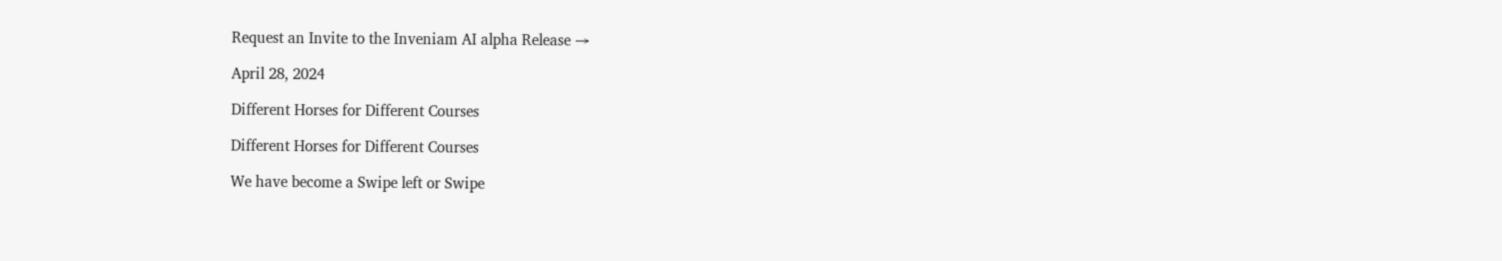Request an Invite to the Inveniam AI alpha Release →

April 28, 2024

Different Horses for Different Courses

Different Horses for Different Courses

We have become a Swipe left or Swipe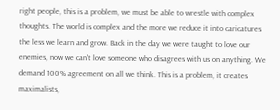right people, this is a problem, we must be able to wrestle with complex thoughts. The world is complex and the more we reduce it into caricatures the less we learn and grow. Back in the day we were taught to love our enemies, now we can't love someone who disagrees with us on anything. We demand 100% agreement on all we think. This is a problem, it creates maximalists,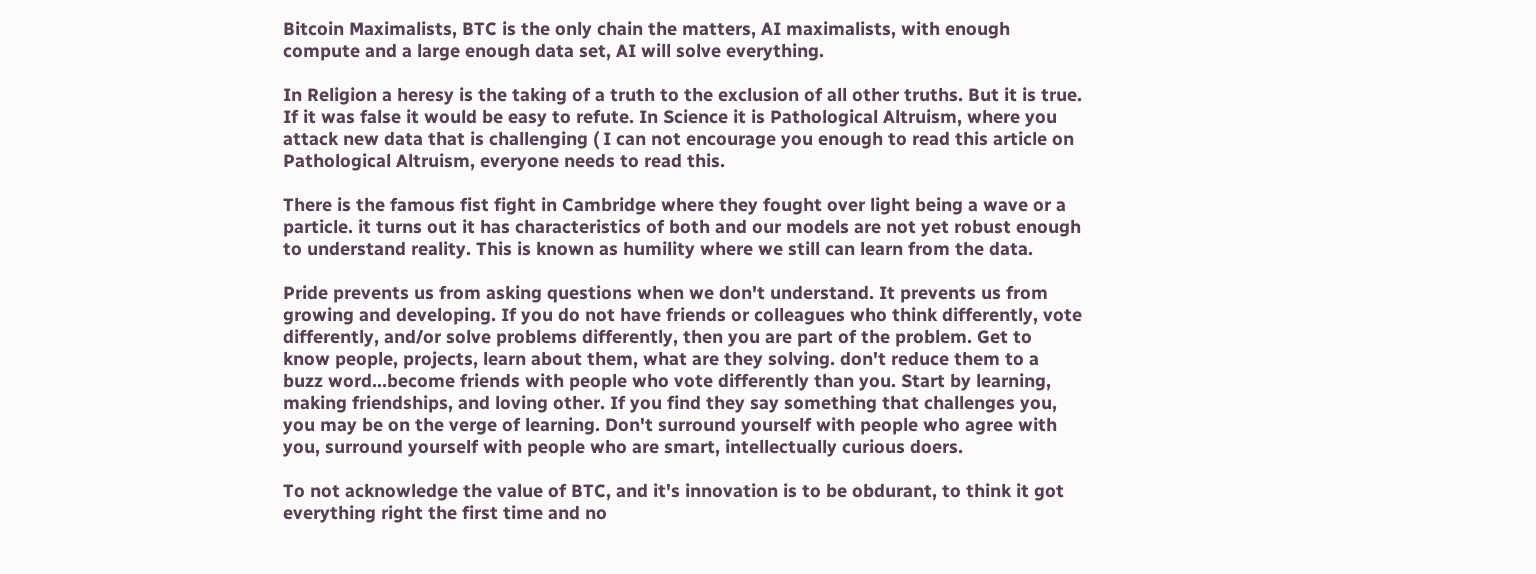Bitcoin Maximalists, BTC is the only chain the matters, AI maximalists, with enough compute and a large enough data set, AI will solve everything.

In Religion a heresy is the taking of a truth to the exclusion of all other truths. But it is true. If it was false it would be easy to refute. In Science it is Pathological Altruism, where you attack new data that is challenging ( I can not encourage you enough to read this article on Pathological Altruism, everyone needs to read this.

There is the famous fist fight in Cambridge where they fought over light being a wave or a particle. it turns out it has characteristics of both and our models are not yet robust enough to understand reality. This is known as humility where we still can learn from the data.

Pride prevents us from asking questions when we don't understand. It prevents us from growing and developing. If you do not have friends or colleagues who think differently, vote differently, and/or solve problems differently, then you are part of the problem. Get to know people, projects, learn about them, what are they solving. don't reduce them to a buzz word...become friends with people who vote differently than you. Start by learning, making friendships, and loving other. If you find they say something that challenges you, you may be on the verge of learning. Don't surround yourself with people who agree with you, surround yourself with people who are smart, intellectually curious doers.

To not acknowledge the value of BTC, and it's innovation is to be obdurant, to think it got everything right the first time and no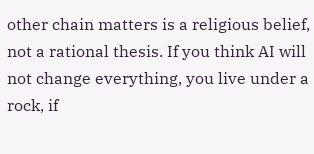other chain matters is a religious belief, not a rational thesis. If you think AI will not change everything, you live under a rock, if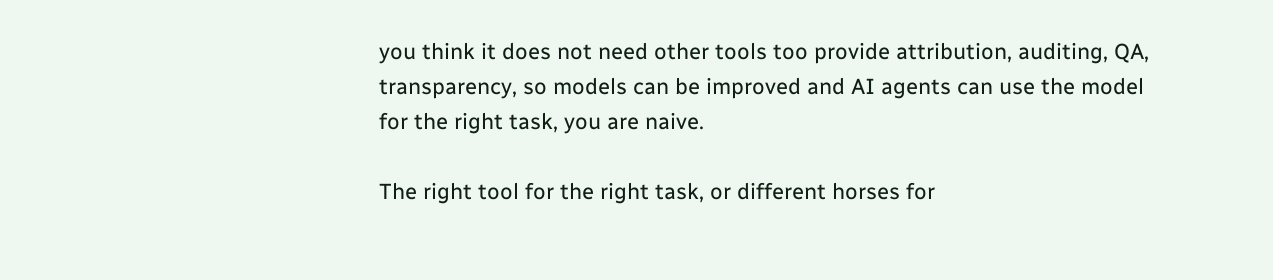you think it does not need other tools too provide attribution, auditing, QA, transparency, so models can be improved and AI agents can use the model for the right task, you are naive.

The right tool for the right task, or different horses for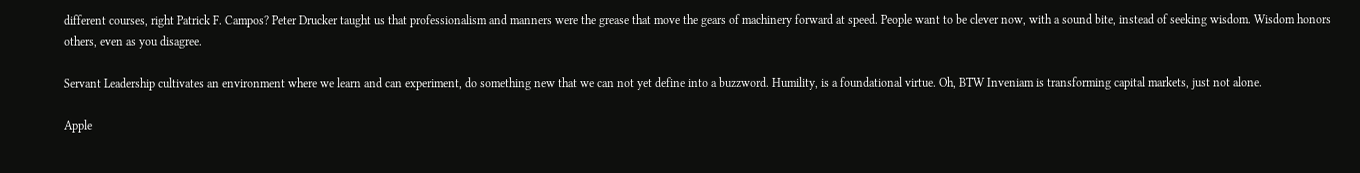different courses, right Patrick F. Campos? Peter Drucker taught us that professionalism and manners were the grease that move the gears of machinery forward at speed. People want to be clever now, with a sound bite, instead of seeking wisdom. Wisdom honors others, even as you disagree.

Servant Leadership cultivates an environment where we learn and can experiment, do something new that we can not yet define into a buzzword. Humility, is a foundational virtue. Oh, BTW Inveniam is transforming capital markets, just not alone.

Apple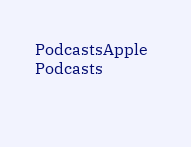PodcastsApple Podcasts